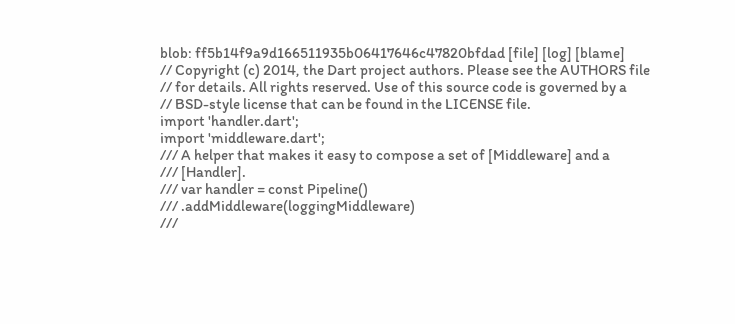blob: ff5b14f9a9d166511935b06417646c47820bfdad [file] [log] [blame]
// Copyright (c) 2014, the Dart project authors. Please see the AUTHORS file
// for details. All rights reserved. Use of this source code is governed by a
// BSD-style license that can be found in the LICENSE file.
import 'handler.dart';
import 'middleware.dart';
/// A helper that makes it easy to compose a set of [Middleware] and a
/// [Handler].
/// var handler = const Pipeline()
/// .addMiddleware(loggingMiddleware)
///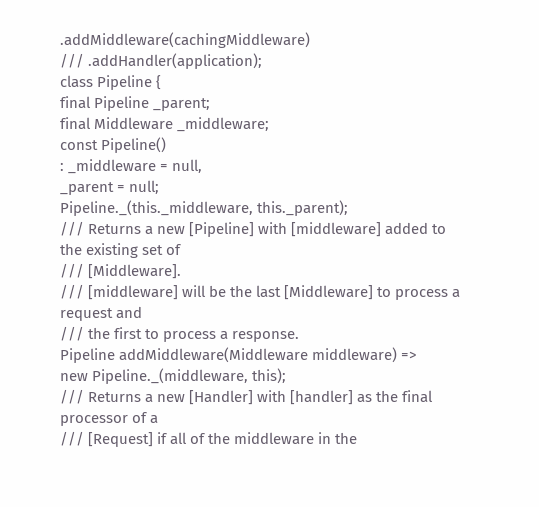.addMiddleware(cachingMiddleware)
/// .addHandler(application);
class Pipeline {
final Pipeline _parent;
final Middleware _middleware;
const Pipeline()
: _middleware = null,
_parent = null;
Pipeline._(this._middleware, this._parent);
/// Returns a new [Pipeline] with [middleware] added to the existing set of
/// [Middleware].
/// [middleware] will be the last [Middleware] to process a request and
/// the first to process a response.
Pipeline addMiddleware(Middleware middleware) =>
new Pipeline._(middleware, this);
/// Returns a new [Handler] with [handler] as the final processor of a
/// [Request] if all of the middleware in the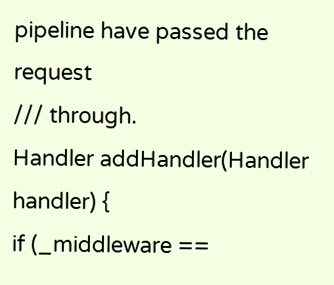pipeline have passed the request
/// through.
Handler addHandler(Handler handler) {
if (_middleware ==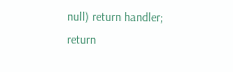null) return handler;
return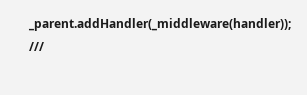_parent.addHandler(_middleware(handler));
///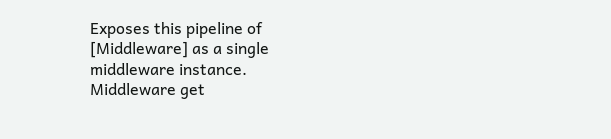Exposes this pipeline of [Middleware] as a single middleware instance.
Middleware get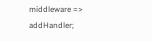middleware => addHandler;